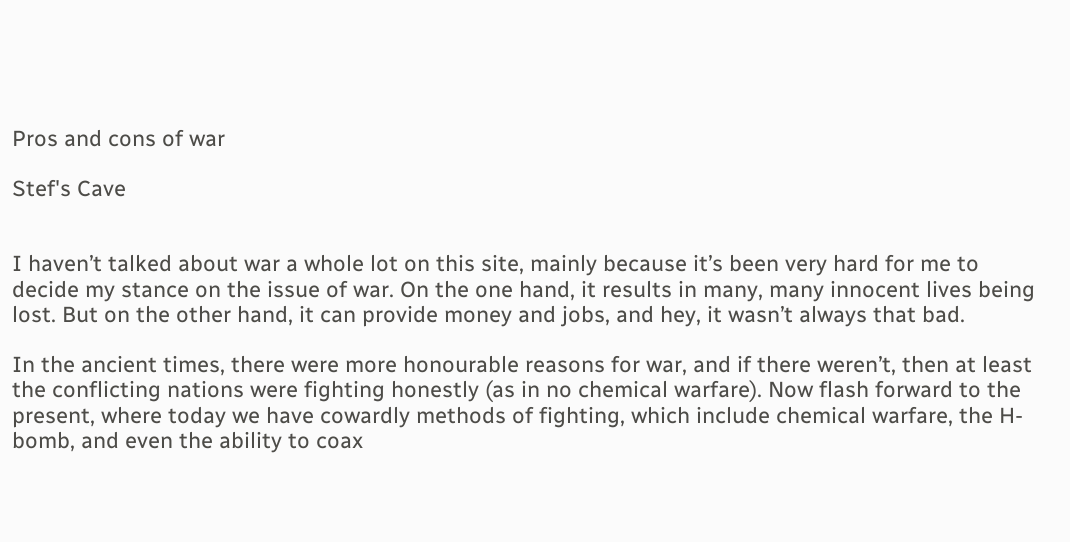Pros and cons of war

Stef's Cave


I haven’t talked about war a whole lot on this site, mainly because it’s been very hard for me to decide my stance on the issue of war. On the one hand, it results in many, many innocent lives being lost. But on the other hand, it can provide money and jobs, and hey, it wasn’t always that bad.

In the ancient times, there were more honourable reasons for war, and if there weren’t, then at least the conflicting nations were fighting honestly (as in no chemical warfare). Now flash forward to the present, where today we have cowardly methods of fighting, which include chemical warfare, the H-bomb, and even the ability to coax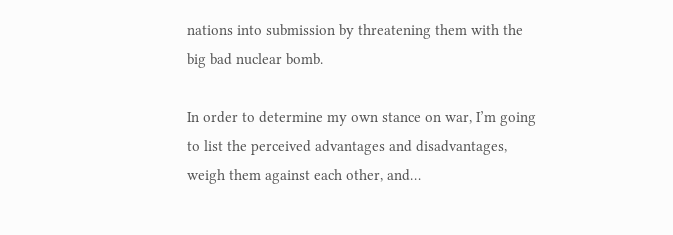nations into submission by threatening them with the big bad nuclear bomb.

In order to determine my own stance on war, I’m going to list the perceived advantages and disadvantages, weigh them against each other, and…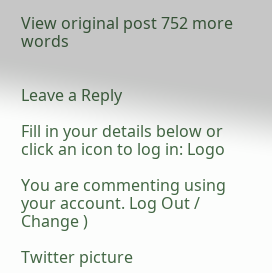View original post 752 more words


Leave a Reply

Fill in your details below or click an icon to log in: Logo

You are commenting using your account. Log Out / Change )

Twitter picture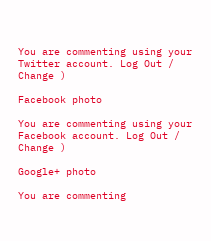You are commenting using your Twitter account. Log Out / Change )

Facebook photo

You are commenting using your Facebook account. Log Out / Change )

Google+ photo

You are commenting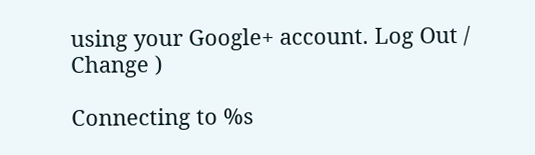using your Google+ account. Log Out / Change )

Connecting to %s